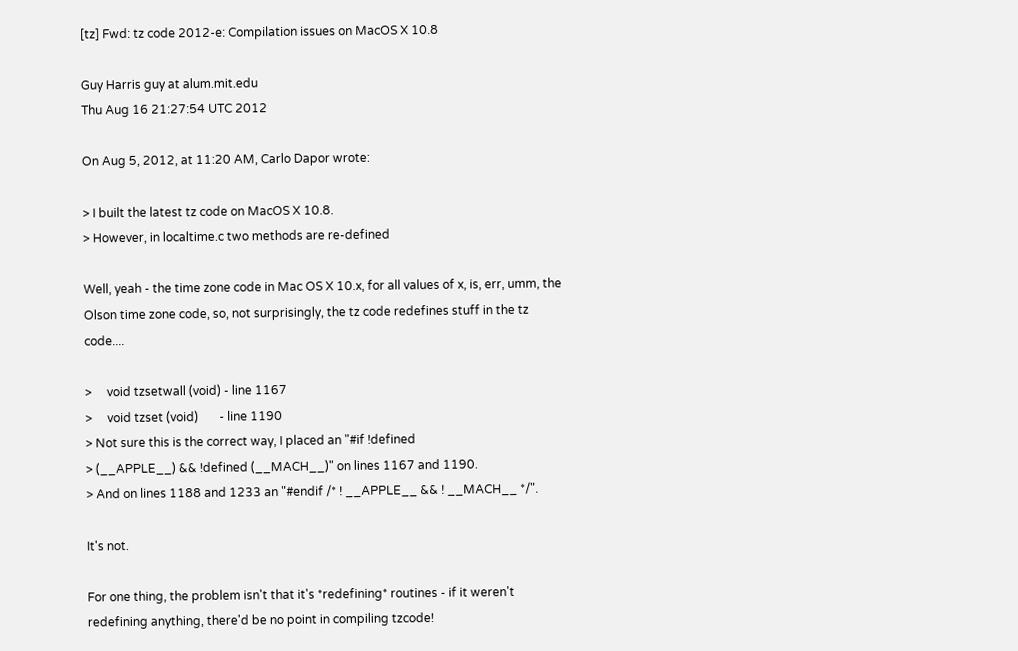[tz] Fwd: tz code 2012-e: Compilation issues on MacOS X 10.8

Guy Harris guy at alum.mit.edu
Thu Aug 16 21:27:54 UTC 2012

On Aug 5, 2012, at 11:20 AM, Carlo Dapor wrote:

> I built the latest tz code on MacOS X 10.8.
> However, in localtime.c two methods are re-defined

Well, yeah - the time zone code in Mac OS X 10.x, for all values of x, is, err, umm, the Olson time zone code, so, not surprisingly, the tz code redefines stuff in the tz code....

>     void tzsetwall (void) - line 1167
>     void tzset (void)       - line 1190
> Not sure this is the correct way, I placed an "#if !defined
> (__APPLE__) && !defined (__MACH__)" on lines 1167 and 1190.
> And on lines 1188 and 1233 an "#endif /* ! __APPLE__ && ! __MACH__ */".

It's not.

For one thing, the problem isn't that it's *redefining* routines - if it weren't redefining anything, there'd be no point in compiling tzcode!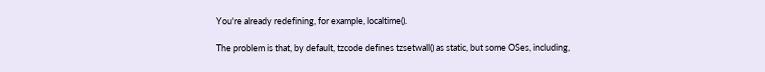You're already redefining, for example, localtime().

The problem is that, by default, tzcode defines tzsetwall() as static, but some OSes, including,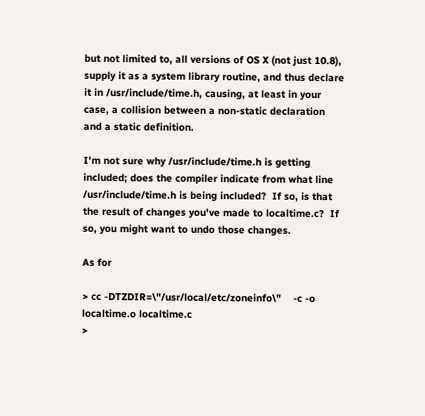but not limited to, all versions of OS X (not just 10.8), supply it as a system library routine, and thus declare it in /usr/include/time.h, causing, at least in your case, a collision between a non-static declaration and a static definition.

I'm not sure why /usr/include/time.h is getting included; does the compiler indicate from what line /usr/include/time.h is being included?  If so, is that the result of changes you've made to localtime.c?  If so, you might want to undo those changes.

As for

> cc -DTZDIR=\"/usr/local/etc/zoneinfo\"    -c -o localtime.o localtime.c
>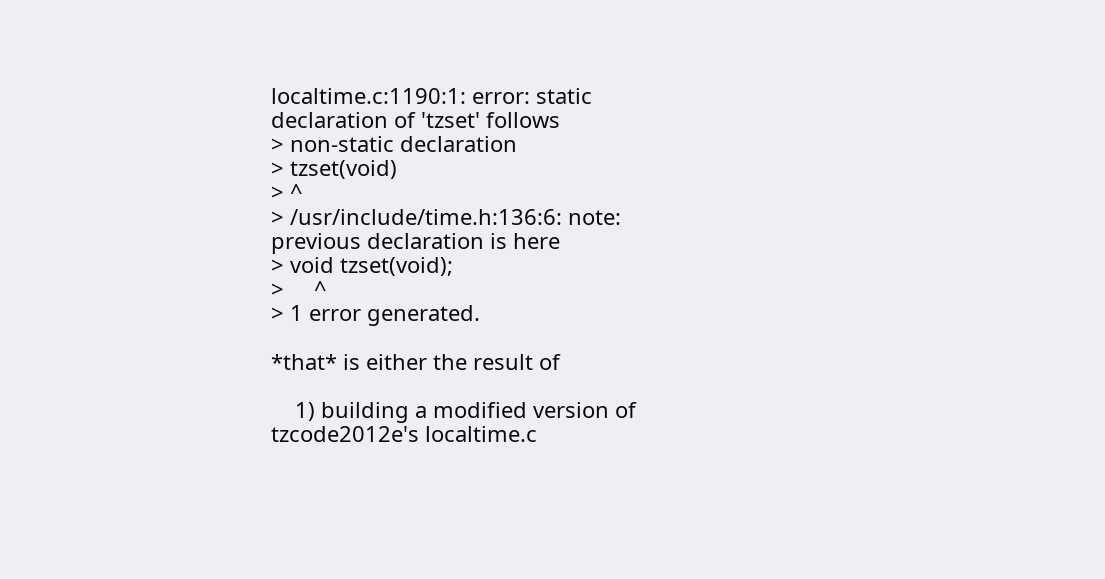localtime.c:1190:1: error: static declaration of 'tzset' follows
> non-static declaration
> tzset(void)
> ^
> /usr/include/time.h:136:6: note: previous declaration is here
> void tzset(void);
>     ^
> 1 error generated.

*that* is either the result of

    1) building a modified version of tzcode2012e's localtime.c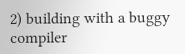2) building with a buggy compiler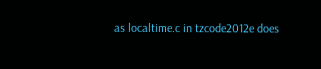as localtime.c in tzcode2012e does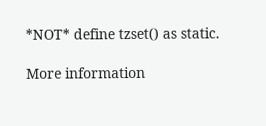*NOT* define tzset() as static.

More information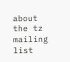about the tz mailing list